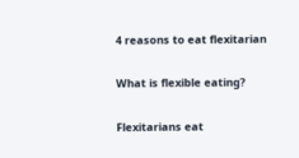4 reasons to eat flexitarian

What is flexible eating?

Flexitarians eat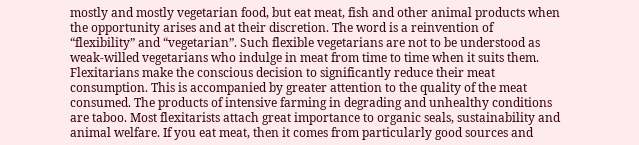mostly and mostly vegetarian food, but eat meat, fish and other animal products when the opportunity arises and at their discretion. The word is a reinvention of “flexibility” and “vegetarian”. Such flexible vegetarians are not to be understood as weak-willed vegetarians who indulge in meat from time to time when it suits them. Flexitarians make the conscious decision to significantly reduce their meat consumption. This is accompanied by greater attention to the quality of the meat consumed. The products of intensive farming in degrading and unhealthy conditions are taboo. Most flexitarists attach great importance to organic seals, sustainability and animal welfare. If you eat meat, then it comes from particularly good sources and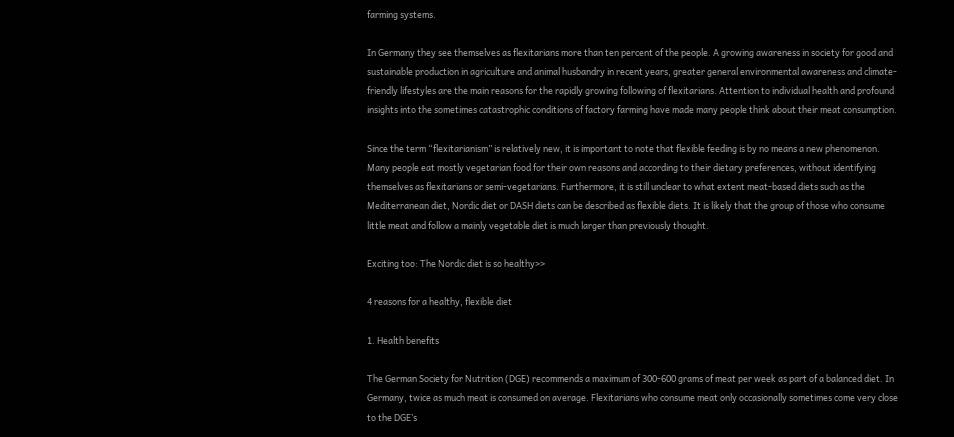farming systems.

In Germany they see themselves as flexitarians more than ten percent of the people. A growing awareness in society for good and sustainable production in agriculture and animal husbandry in recent years, greater general environmental awareness and climate-friendly lifestyles are the main reasons for the rapidly growing following of flexitarians. Attention to individual health and profound insights into the sometimes catastrophic conditions of factory farming have made many people think about their meat consumption.

Since the term “flexitarianism” is relatively new, it is important to note that flexible feeding is by no means a new phenomenon. Many people eat mostly vegetarian food for their own reasons and according to their dietary preferences, without identifying themselves as flexitarians or semi-vegetarians. Furthermore, it is still unclear to what extent meat-based diets such as the Mediterranean diet, Nordic diet or DASH diets can be described as flexible diets. It is likely that the group of those who consume little meat and follow a mainly vegetable diet is much larger than previously thought.

Exciting too: The Nordic diet is so healthy>>

4 reasons for a healthy, flexible diet

1. Health benefits

The German Society for Nutrition (DGE) recommends a maximum of 300-600 grams of meat per week as part of a balanced diet. In Germany, twice as much meat is consumed on average. Flexitarians who consume meat only occasionally sometimes come very close to the DGE’s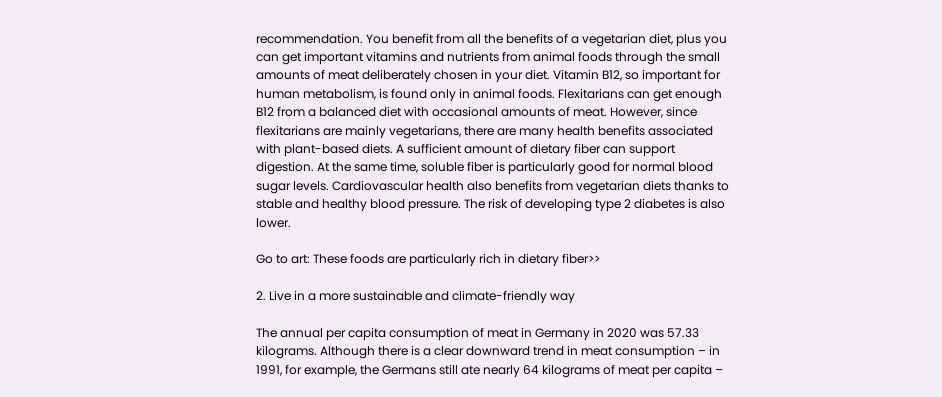recommendation. You benefit from all the benefits of a vegetarian diet, plus you can get important vitamins and nutrients from animal foods through the small amounts of meat deliberately chosen in your diet. Vitamin B12, so important for human metabolism, is found only in animal foods. Flexitarians can get enough B12 from a balanced diet with occasional amounts of meat. However, since flexitarians are mainly vegetarians, there are many health benefits associated with plant-based diets. A sufficient amount of dietary fiber can support digestion. At the same time, soluble fiber is particularly good for normal blood sugar levels. Cardiovascular health also benefits from vegetarian diets thanks to stable and healthy blood pressure. The risk of developing type 2 diabetes is also lower.

Go to art: These foods are particularly rich in dietary fiber>>

2. Live in a more sustainable and climate-friendly way

The annual per capita consumption of meat in Germany in 2020 was 57.33 kilograms. Although there is a clear downward trend in meat consumption – in 1991, for example, the Germans still ate nearly 64 kilograms of meat per capita –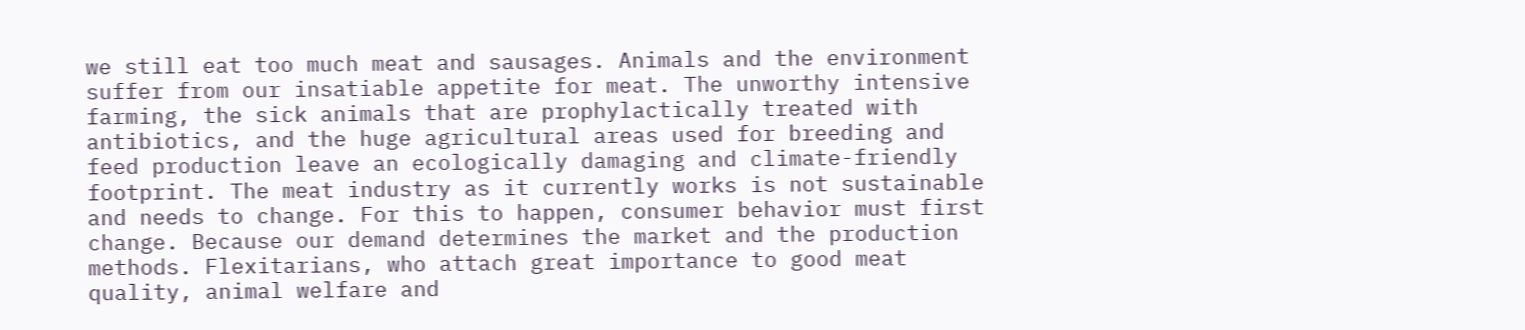we still eat too much meat and sausages. Animals and the environment suffer from our insatiable appetite for meat. The unworthy intensive farming, the sick animals that are prophylactically treated with antibiotics, and the huge agricultural areas used for breeding and feed production leave an ecologically damaging and climate-friendly footprint. The meat industry as it currently works is not sustainable and needs to change. For this to happen, consumer behavior must first change. Because our demand determines the market and the production methods. Flexitarians, who attach great importance to good meat quality, animal welfare and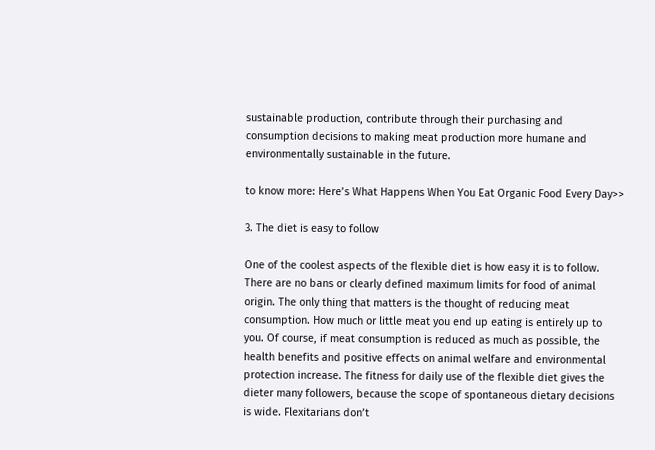sustainable production, contribute through their purchasing and consumption decisions to making meat production more humane and environmentally sustainable in the future.

to know more: Here’s What Happens When You Eat Organic Food Every Day>>

3. The diet is easy to follow

One of the coolest aspects of the flexible diet is how easy it is to follow. There are no bans or clearly defined maximum limits for food of animal origin. The only thing that matters is the thought of reducing meat consumption. How much or little meat you end up eating is entirely up to you. Of course, if meat consumption is reduced as much as possible, the health benefits and positive effects on animal welfare and environmental protection increase. The fitness for daily use of the flexible diet gives the dieter many followers, because the scope of spontaneous dietary decisions is wide. Flexitarians don’t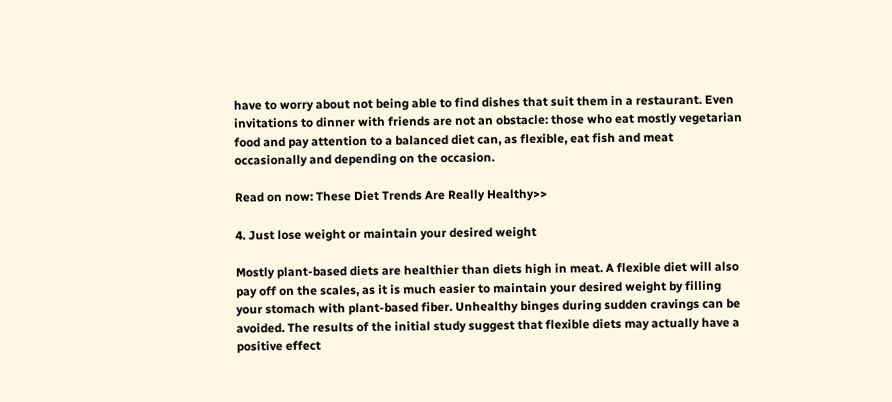have to worry about not being able to find dishes that suit them in a restaurant. Even invitations to dinner with friends are not an obstacle: those who eat mostly vegetarian food and pay attention to a balanced diet can, as flexible, eat fish and meat occasionally and depending on the occasion.

Read on now: These Diet Trends Are Really Healthy>>

4. Just lose weight or maintain your desired weight

Mostly plant-based diets are healthier than diets high in meat. A flexible diet will also pay off on the scales, as it is much easier to maintain your desired weight by filling your stomach with plant-based fiber. Unhealthy binges during sudden cravings can be avoided. The results of the initial study suggest that flexible diets may actually have a positive effect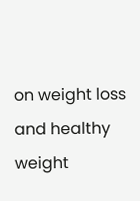on weight loss and healthy weight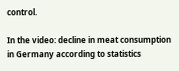control.

In the video: decline in meat consumption in Germany according to statistics